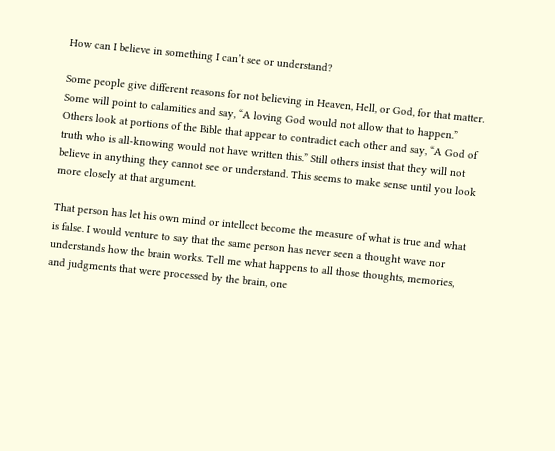How can I believe in something I can’t see or understand?

Some people give different reasons for not believing in Heaven, Hell, or God, for that matter. Some will point to calamities and say, “A loving God would not allow that to happen.” Others look at portions of the Bible that appear to contradict each other and say, “A God of truth who is all-knowing would not have written this.” Still others insist that they will not believe in anything they cannot see or understand. This seems to make sense until you look more closely at that argument.

That person has let his own mind or intellect become the measure of what is true and what is false. I would venture to say that the same person has never seen a thought wave nor understands how the brain works. Tell me what happens to all those thoughts, memories, and judgments that were processed by the brain, one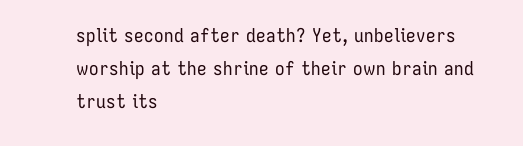split second after death? Yet, unbelievers worship at the shrine of their own brain and trust its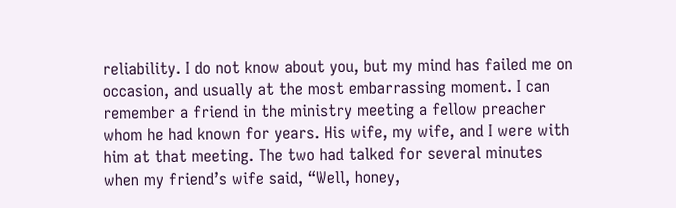reliability. I do not know about you, but my mind has failed me on occasion, and usually at the most embarrassing moment. I can remember a friend in the ministry meeting a fellow preacher whom he had known for years. His wife, my wife, and I were with him at that meeting. The two had talked for several minutes when my friend’s wife said, “Well, honey,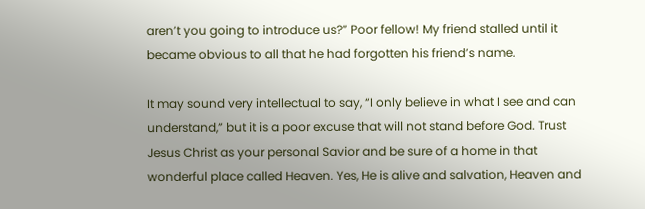aren’t you going to introduce us?” Poor fellow! My friend stalled until it became obvious to all that he had forgotten his friend’s name.

It may sound very intellectual to say, “I only believe in what I see and can understand,” but it is a poor excuse that will not stand before God. Trust Jesus Christ as your personal Savior and be sure of a home in that wonderful place called Heaven. Yes, He is alive and salvation, Heaven and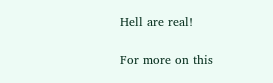Hell are real!

For more on this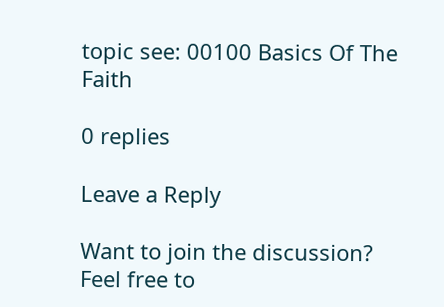topic see: 00100 Basics Of The Faith

0 replies

Leave a Reply

Want to join the discussion?
Feel free to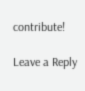contribute!

Leave a Reply